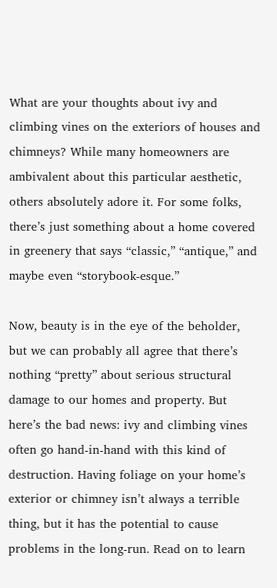What are your thoughts about ivy and climbing vines on the exteriors of houses and chimneys? While many homeowners are ambivalent about this particular aesthetic, others absolutely adore it. For some folks, there’s just something about a home covered in greenery that says “classic,” “antique,” and maybe even “storybook-esque.”

Now, beauty is in the eye of the beholder, but we can probably all agree that there’s nothing “pretty” about serious structural damage to our homes and property. But here’s the bad news: ivy and climbing vines often go hand-in-hand with this kind of destruction. Having foliage on your home’s exterior or chimney isn’t always a terrible thing, but it has the potential to cause problems in the long-run. Read on to learn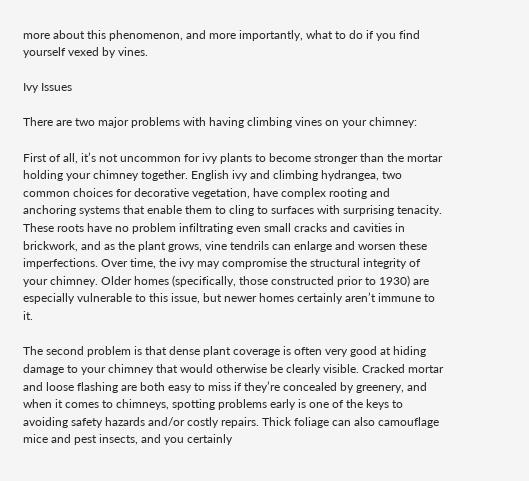more about this phenomenon, and more importantly, what to do if you find yourself vexed by vines.

Ivy Issues

There are two major problems with having climbing vines on your chimney:

First of all, it’s not uncommon for ivy plants to become stronger than the mortar holding your chimney together. English ivy and climbing hydrangea, two common choices for decorative vegetation, have complex rooting and anchoring systems that enable them to cling to surfaces with surprising tenacity. These roots have no problem infiltrating even small cracks and cavities in brickwork, and as the plant grows, vine tendrils can enlarge and worsen these imperfections. Over time, the ivy may compromise the structural integrity of your chimney. Older homes (specifically, those constructed prior to 1930) are especially vulnerable to this issue, but newer homes certainly aren’t immune to it.

The second problem is that dense plant coverage is often very good at hiding damage to your chimney that would otherwise be clearly visible. Cracked mortar and loose flashing are both easy to miss if they’re concealed by greenery, and when it comes to chimneys, spotting problems early is one of the keys to avoiding safety hazards and/or costly repairs. Thick foliage can also camouflage mice and pest insects, and you certainly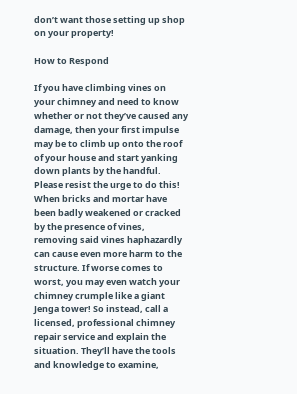don’t want those setting up shop on your property!

How to Respond

If you have climbing vines on your chimney and need to know whether or not they’ve caused any damage, then your first impulse may be to climb up onto the roof of your house and start yanking down plants by the handful. Please resist the urge to do this! When bricks and mortar have been badly weakened or cracked by the presence of vines, removing said vines haphazardly can cause even more harm to the structure. If worse comes to worst, you may even watch your chimney crumple like a giant Jenga tower! So instead, call a licensed, professional chimney repair service and explain the situation. They’ll have the tools and knowledge to examine,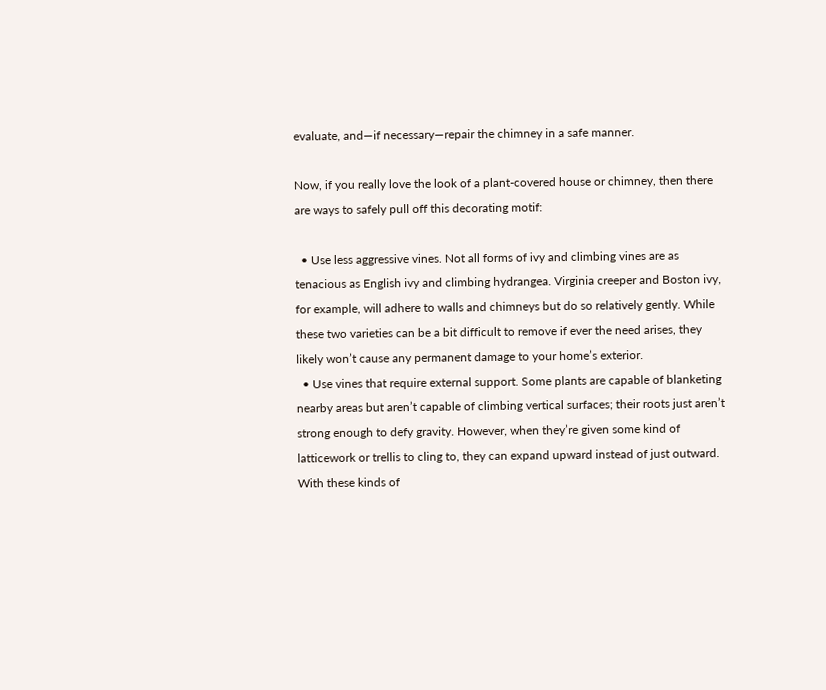evaluate, and—if necessary—repair the chimney in a safe manner.

Now, if you really love the look of a plant-covered house or chimney, then there are ways to safely pull off this decorating motif:

  • Use less aggressive vines. Not all forms of ivy and climbing vines are as tenacious as English ivy and climbing hydrangea. Virginia creeper and Boston ivy, for example, will adhere to walls and chimneys but do so relatively gently. While these two varieties can be a bit difficult to remove if ever the need arises, they likely won’t cause any permanent damage to your home’s exterior.
  • Use vines that require external support. Some plants are capable of blanketing nearby areas but aren’t capable of climbing vertical surfaces; their roots just aren’t strong enough to defy gravity. However, when they’re given some kind of latticework or trellis to cling to, they can expand upward instead of just outward. With these kinds of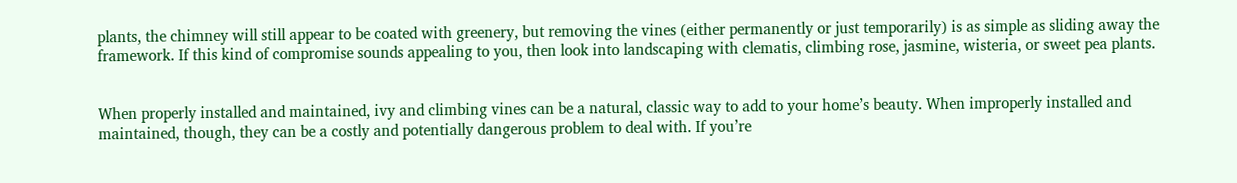plants, the chimney will still appear to be coated with greenery, but removing the vines (either permanently or just temporarily) is as simple as sliding away the framework. If this kind of compromise sounds appealing to you, then look into landscaping with clematis, climbing rose, jasmine, wisteria, or sweet pea plants.


When properly installed and maintained, ivy and climbing vines can be a natural, classic way to add to your home’s beauty. When improperly installed and maintained, though, they can be a costly and potentially dangerous problem to deal with. If you’re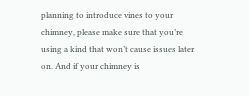planning to introduce vines to your chimney, please make sure that you’re using a kind that won’t cause issues later on. And if your chimney is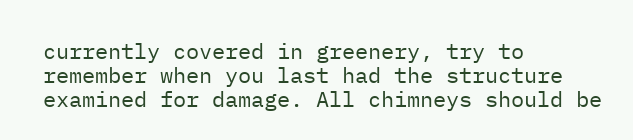currently covered in greenery, try to remember when you last had the structure examined for damage. All chimneys should be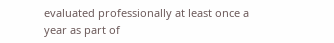evaluated professionally at least once a year as part of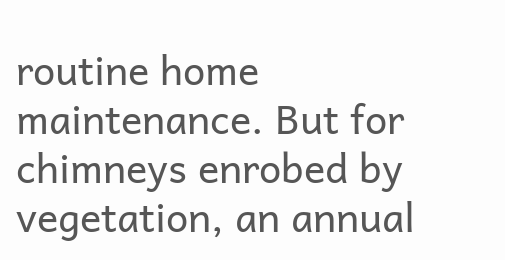routine home maintenance. But for chimneys enrobed by vegetation, an annual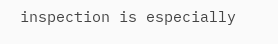inspection is especially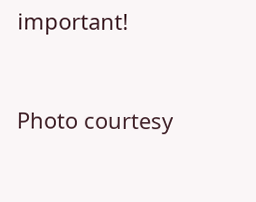important!


Photo courtesy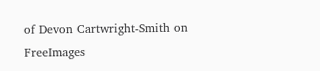of Devon Cartwright-Smith on FreeImages